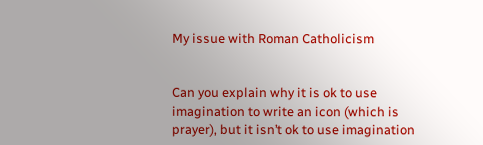My issue with Roman Catholicism


Can you explain why it is ok to use imagination to write an icon (which is prayer), but it isn’t ok to use imagination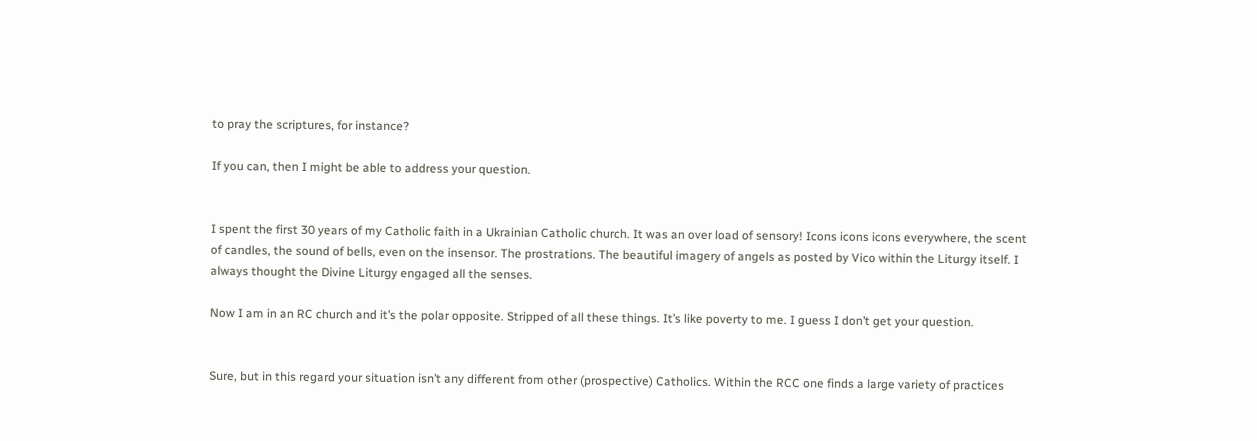to pray the scriptures, for instance?

If you can, then I might be able to address your question.


I spent the first 30 years of my Catholic faith in a Ukrainian Catholic church. It was an over load of sensory! Icons icons icons everywhere, the scent of candles, the sound of bells, even on the insensor. The prostrations. The beautiful imagery of angels as posted by Vico within the Liturgy itself. I always thought the Divine Liturgy engaged all the senses.

Now I am in an RC church and it’s the polar opposite. Stripped of all these things. It’s like poverty to me. I guess I don’t get your question.


Sure, but in this regard your situation isn’t any different from other (prospective) Catholics. Within the RCC one finds a large variety of practices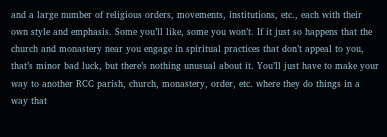and a large number of religious orders, movements, institutions, etc., each with their own style and emphasis. Some you’ll like, some you won’t. If it just so happens that the church and monastery near you engage in spiritual practices that don’t appeal to you, that’s minor bad luck, but there’s nothing unusual about it. You’ll just have to make your way to another RCC parish, church, monastery, order, etc. where they do things in a way that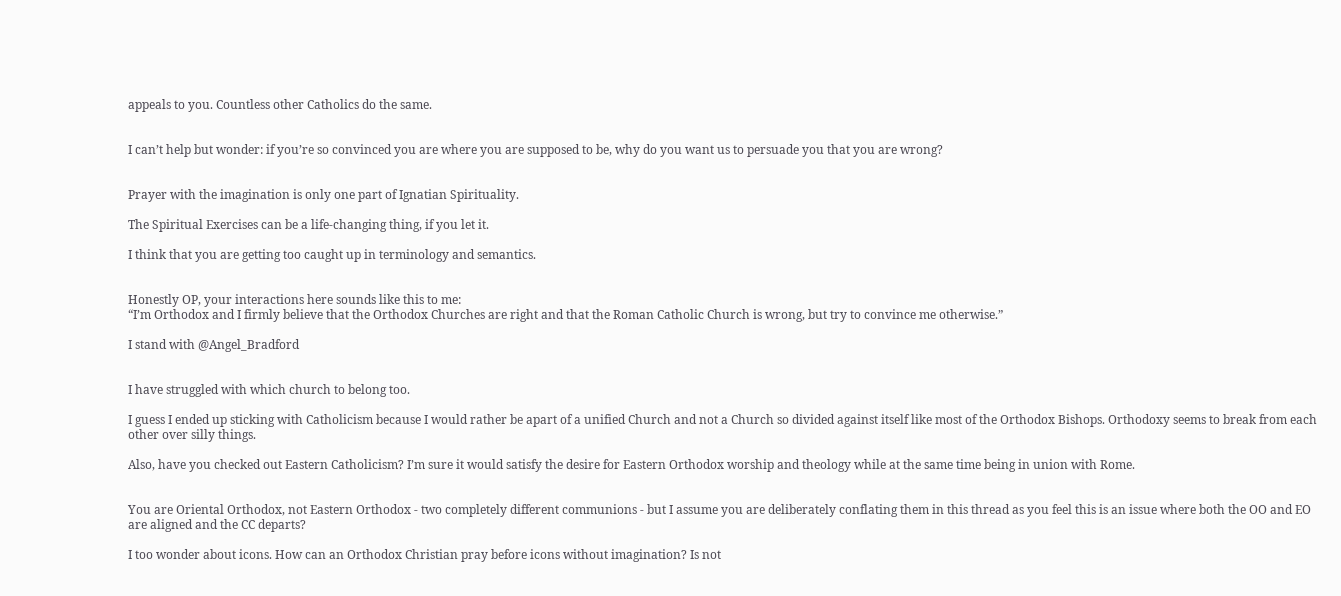appeals to you. Countless other Catholics do the same.


I can’t help but wonder: if you’re so convinced you are where you are supposed to be, why do you want us to persuade you that you are wrong?


Prayer with the imagination is only one part of Ignatian Spirituality.

The Spiritual Exercises can be a life-changing thing, if you let it.

I think that you are getting too caught up in terminology and semantics.


Honestly OP, your interactions here sounds like this to me:
“I’m Orthodox and I firmly believe that the Orthodox Churches are right and that the Roman Catholic Church is wrong, but try to convince me otherwise.”

I stand with @Angel_Bradford


I have struggled with which church to belong too.

I guess I ended up sticking with Catholicism because I would rather be apart of a unified Church and not a Church so divided against itself like most of the Orthodox Bishops. Orthodoxy seems to break from each other over silly things.

Also, have you checked out Eastern Catholicism? I’m sure it would satisfy the desire for Eastern Orthodox worship and theology while at the same time being in union with Rome.


You are Oriental Orthodox, not Eastern Orthodox - two completely different communions - but I assume you are deliberately conflating them in this thread as you feel this is an issue where both the OO and EO are aligned and the CC departs?

I too wonder about icons. How can an Orthodox Christian pray before icons without imagination? Is not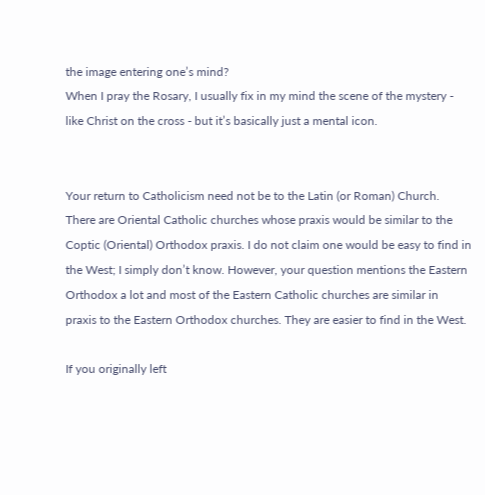the image entering one’s mind?
When I pray the Rosary, I usually fix in my mind the scene of the mystery - like Christ on the cross - but it’s basically just a mental icon.


Your return to Catholicism need not be to the Latin (or Roman) Church. There are Oriental Catholic churches whose praxis would be similar to the Coptic (Oriental) Orthodox praxis. I do not claim one would be easy to find in the West; I simply don’t know. However, your question mentions the Eastern Orthodox a lot and most of the Eastern Catholic churches are similar in praxis to the Eastern Orthodox churches. They are easier to find in the West.

If you originally left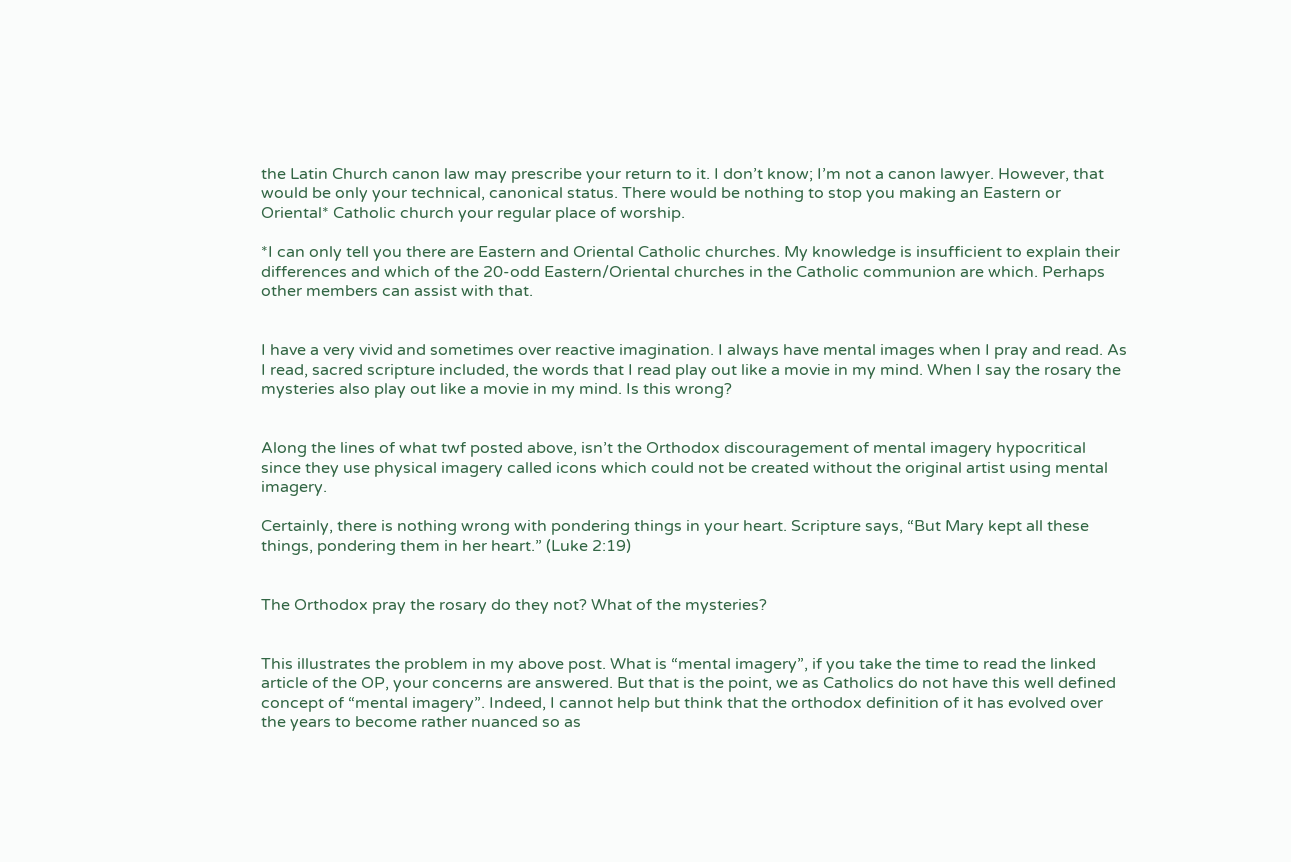the Latin Church canon law may prescribe your return to it. I don’t know; I’m not a canon lawyer. However, that would be only your technical, canonical status. There would be nothing to stop you making an Eastern or Oriental* Catholic church your regular place of worship.

*I can only tell you there are Eastern and Oriental Catholic churches. My knowledge is insufficient to explain their differences and which of the 20-odd Eastern/Oriental churches in the Catholic communion are which. Perhaps other members can assist with that.


I have a very vivid and sometimes over reactive imagination. I always have mental images when I pray and read. As I read, sacred scripture included, the words that I read play out like a movie in my mind. When I say the rosary the mysteries also play out like a movie in my mind. Is this wrong?


Along the lines of what twf posted above, isn’t the Orthodox discouragement of mental imagery hypocritical since they use physical imagery called icons which could not be created without the original artist using mental imagery.

Certainly, there is nothing wrong with pondering things in your heart. Scripture says, “But Mary kept all these things, pondering them in her heart.” (Luke 2:19)


The Orthodox pray the rosary do they not? What of the mysteries?


This illustrates the problem in my above post. What is “mental imagery”, if you take the time to read the linked article of the OP, your concerns are answered. But that is the point, we as Catholics do not have this well defined concept of “mental imagery”. Indeed, I cannot help but think that the orthodox definition of it has evolved over the years to become rather nuanced so as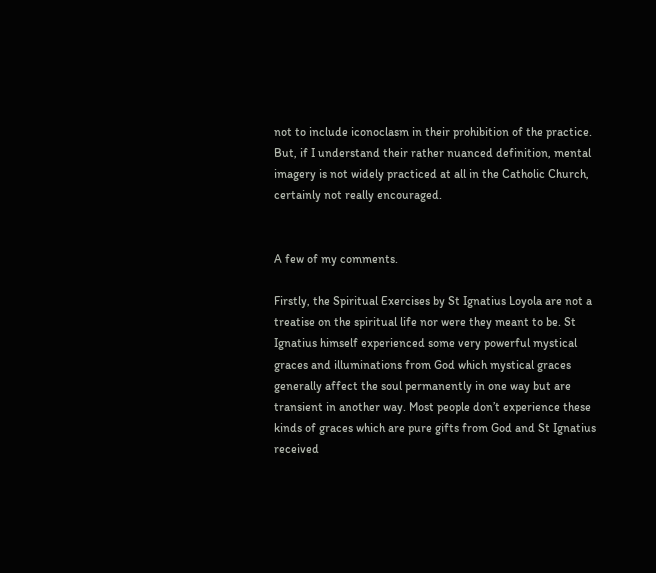not to include iconoclasm in their prohibition of the practice. But, if I understand their rather nuanced definition, mental imagery is not widely practiced at all in the Catholic Church, certainly not really encouraged.


A few of my comments.

Firstly, the Spiritual Exercises by St Ignatius Loyola are not a treatise on the spiritual life nor were they meant to be. St Ignatius himself experienced some very powerful mystical graces and illuminations from God which mystical graces generally affect the soul permanently in one way but are transient in another way. Most people don’t experience these kinds of graces which are pure gifts from God and St Ignatius received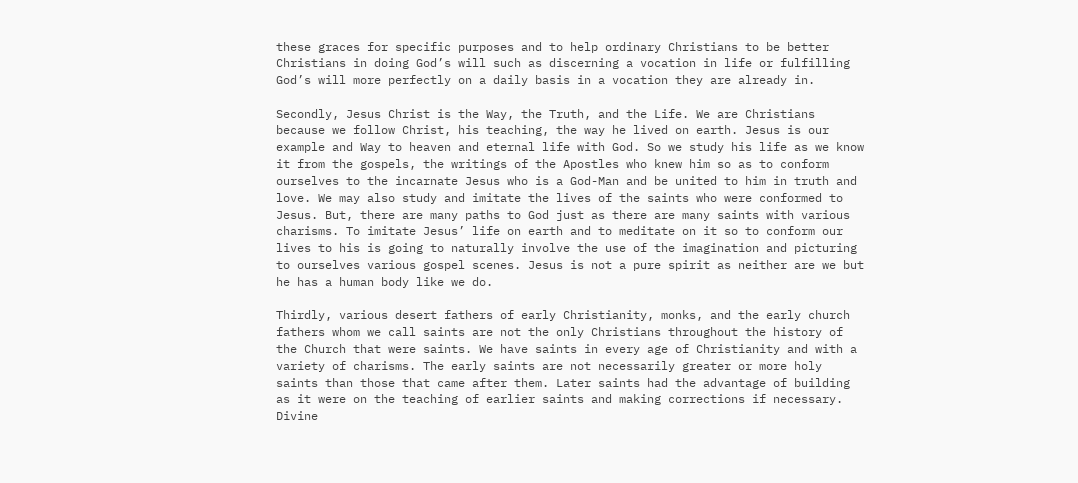these graces for specific purposes and to help ordinary Christians to be better Christians in doing God’s will such as discerning a vocation in life or fulfilling God’s will more perfectly on a daily basis in a vocation they are already in.

Secondly, Jesus Christ is the Way, the Truth, and the Life. We are Christians because we follow Christ, his teaching, the way he lived on earth. Jesus is our example and Way to heaven and eternal life with God. So we study his life as we know it from the gospels, the writings of the Apostles who knew him so as to conform ourselves to the incarnate Jesus who is a God-Man and be united to him in truth and love. We may also study and imitate the lives of the saints who were conformed to Jesus. But, there are many paths to God just as there are many saints with various charisms. To imitate Jesus’ life on earth and to meditate on it so to conform our lives to his is going to naturally involve the use of the imagination and picturing to ourselves various gospel scenes. Jesus is not a pure spirit as neither are we but he has a human body like we do.

Thirdly, various desert fathers of early Christianity, monks, and the early church fathers whom we call saints are not the only Christians throughout the history of the Church that were saints. We have saints in every age of Christianity and with a variety of charisms. The early saints are not necessarily greater or more holy saints than those that came after them. Later saints had the advantage of building as it were on the teaching of earlier saints and making corrections if necessary. Divine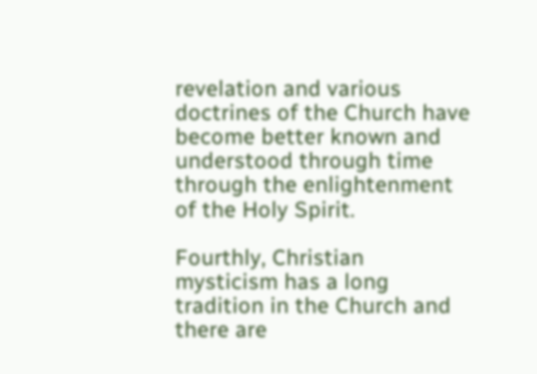revelation and various doctrines of the Church have become better known and understood through time through the enlightenment of the Holy Spirit.

Fourthly, Christian mysticism has a long tradition in the Church and there are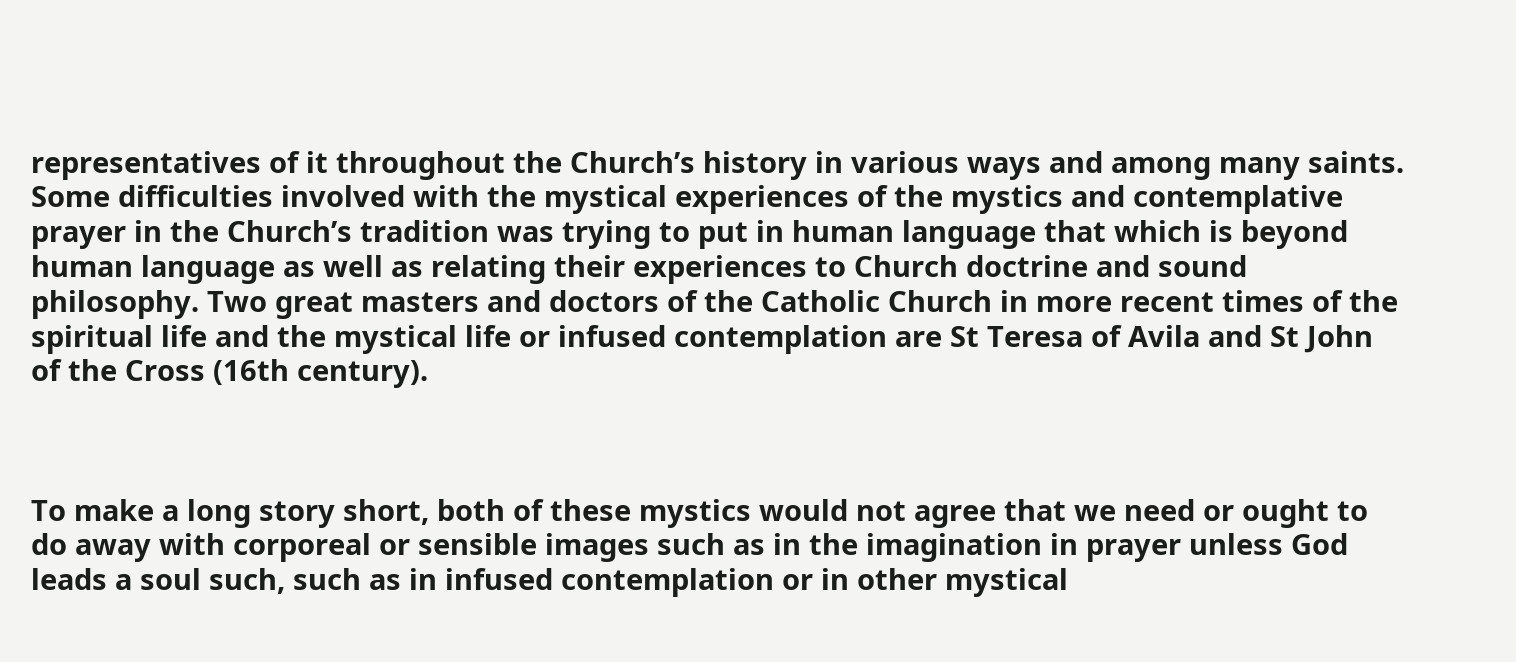representatives of it throughout the Church’s history in various ways and among many saints. Some difficulties involved with the mystical experiences of the mystics and contemplative prayer in the Church’s tradition was trying to put in human language that which is beyond human language as well as relating their experiences to Church doctrine and sound philosophy. Two great masters and doctors of the Catholic Church in more recent times of the spiritual life and the mystical life or infused contemplation are St Teresa of Avila and St John of the Cross (16th century).



To make a long story short, both of these mystics would not agree that we need or ought to do away with corporeal or sensible images such as in the imagination in prayer unless God leads a soul such, such as in infused contemplation or in other mystical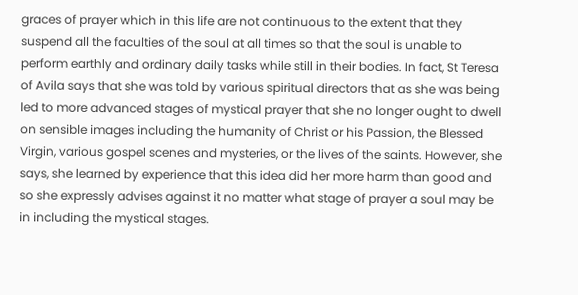graces of prayer which in this life are not continuous to the extent that they suspend all the faculties of the soul at all times so that the soul is unable to perform earthly and ordinary daily tasks while still in their bodies. In fact, St Teresa of Avila says that she was told by various spiritual directors that as she was being led to more advanced stages of mystical prayer that she no longer ought to dwell on sensible images including the humanity of Christ or his Passion, the Blessed Virgin, various gospel scenes and mysteries, or the lives of the saints. However, she says, she learned by experience that this idea did her more harm than good and so she expressly advises against it no matter what stage of prayer a soul may be in including the mystical stages.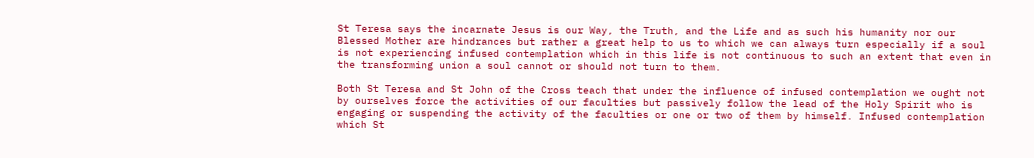St Teresa says the incarnate Jesus is our Way, the Truth, and the Life and as such his humanity nor our Blessed Mother are hindrances but rather a great help to us to which we can always turn especially if a soul is not experiencing infused contemplation which in this life is not continuous to such an extent that even in the transforming union a soul cannot or should not turn to them.

Both St Teresa and St John of the Cross teach that under the influence of infused contemplation we ought not by ourselves force the activities of our faculties but passively follow the lead of the Holy Spirit who is engaging or suspending the activity of the faculties or one or two of them by himself. Infused contemplation which St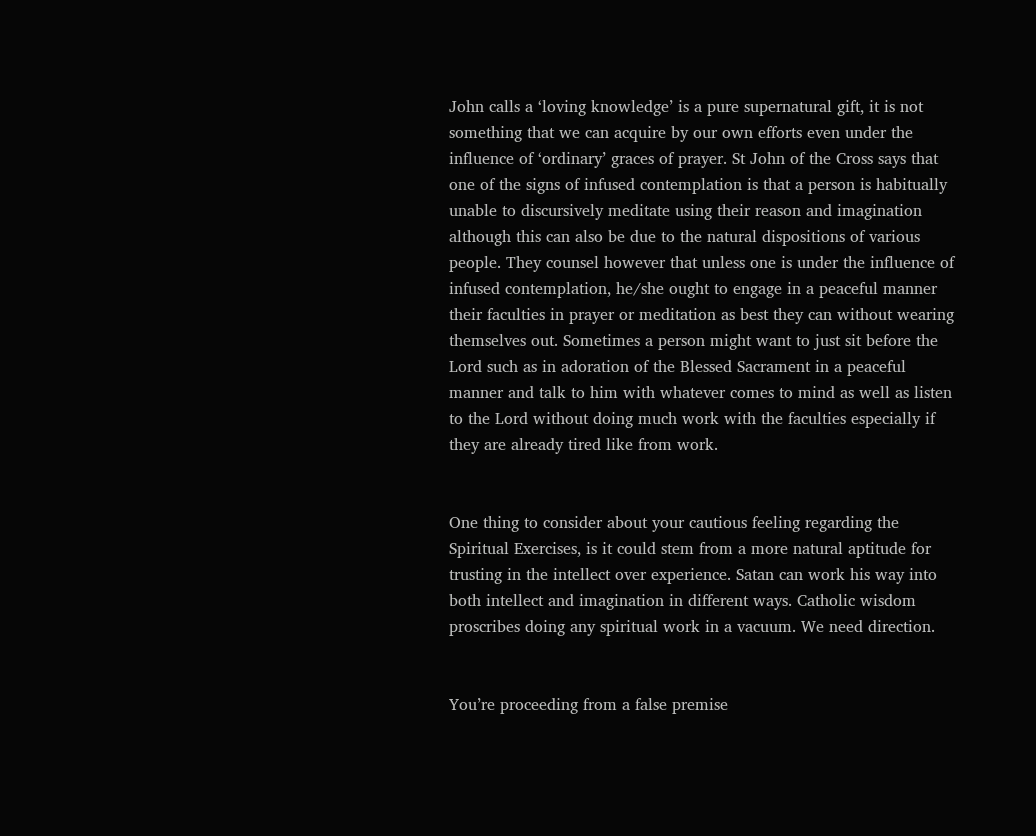John calls a ‘loving knowledge’ is a pure supernatural gift, it is not something that we can acquire by our own efforts even under the influence of ‘ordinary’ graces of prayer. St John of the Cross says that one of the signs of infused contemplation is that a person is habitually unable to discursively meditate using their reason and imagination although this can also be due to the natural dispositions of various people. They counsel however that unless one is under the influence of infused contemplation, he/she ought to engage in a peaceful manner their faculties in prayer or meditation as best they can without wearing themselves out. Sometimes a person might want to just sit before the Lord such as in adoration of the Blessed Sacrament in a peaceful manner and talk to him with whatever comes to mind as well as listen to the Lord without doing much work with the faculties especially if they are already tired like from work.


One thing to consider about your cautious feeling regarding the Spiritual Exercises, is it could stem from a more natural aptitude for trusting in the intellect over experience. Satan can work his way into both intellect and imagination in different ways. Catholic wisdom proscribes doing any spiritual work in a vacuum. We need direction.


You’re proceeding from a false premise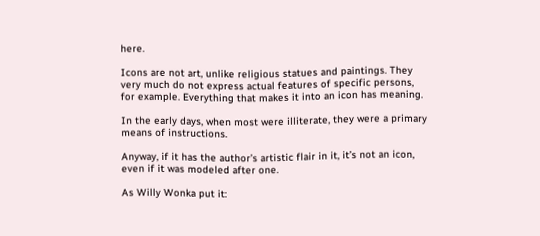here.

Icons are not art, unlike religious statues and paintings. They very much do not express actual features of specific persons, for example. Everything that makes it into an icon has meaning.

In the early days, when most were illiterate, they were a primary means of instructions.

Anyway, if it has the author’s artistic flair in it, it’s not an icon, even if it was modeled after one.

As Willy Wonka put it: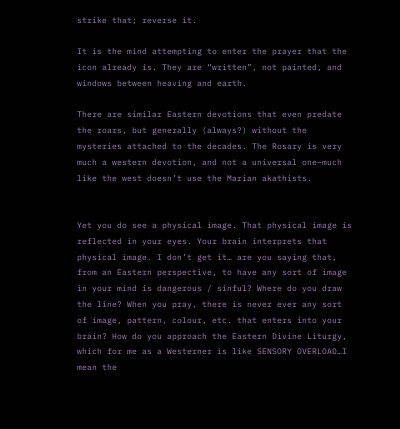strike that; reverse it.

It is the mind attempting to enter the prayer that the icon already is. They are “written”, not painted, and windows between heaving and earth.

There are similar Eastern devotions that even predate the roars, but generally (always?) without the mysteries attached to the decades. The Rosary is very much a western devotion, and not a universal one–much like the west doesn’t use the Marian akathists.


Yet you do see a physical image. That physical image is reflected in your eyes. Your brain interprets that physical image. I don’t get it… are you saying that, from an Eastern perspective, to have any sort of image in your mind is dangerous / sinful? Where do you draw the line? When you pray, there is never ever any sort of image, pattern, colour, etc. that enters into your brain? How do you approach the Eastern Divine Liturgy, which for me as a Westerner is like SENSORY OVERLOAD…I mean the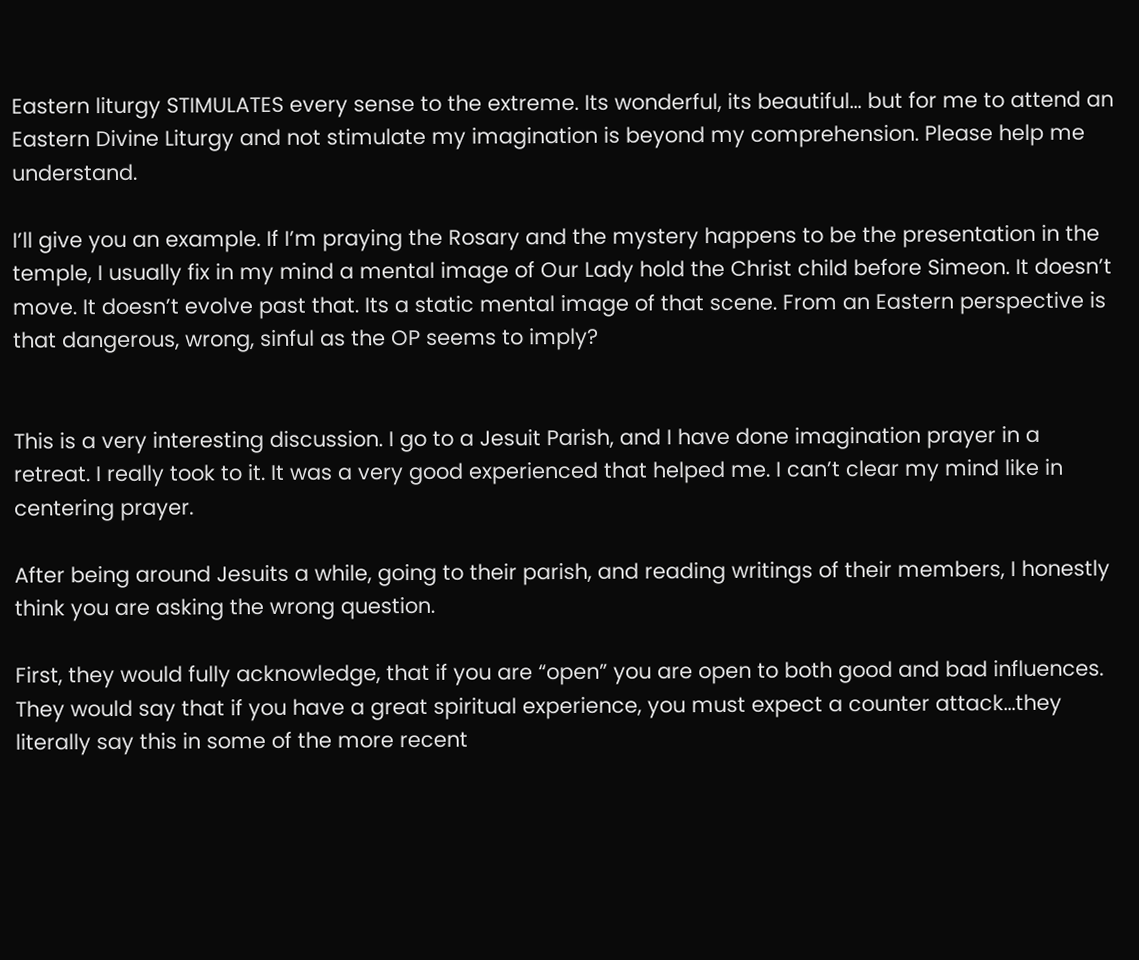Eastern liturgy STIMULATES every sense to the extreme. Its wonderful, its beautiful… but for me to attend an Eastern Divine Liturgy and not stimulate my imagination is beyond my comprehension. Please help me understand.

I’ll give you an example. If I’m praying the Rosary and the mystery happens to be the presentation in the temple, I usually fix in my mind a mental image of Our Lady hold the Christ child before Simeon. It doesn’t move. It doesn’t evolve past that. Its a static mental image of that scene. From an Eastern perspective is that dangerous, wrong, sinful as the OP seems to imply?


This is a very interesting discussion. I go to a Jesuit Parish, and I have done imagination prayer in a retreat. I really took to it. It was a very good experienced that helped me. I can’t clear my mind like in centering prayer.

After being around Jesuits a while, going to their parish, and reading writings of their members, I honestly think you are asking the wrong question.

First, they would fully acknowledge, that if you are “open” you are open to both good and bad influences. They would say that if you have a great spiritual experience, you must expect a counter attack…they literally say this in some of the more recent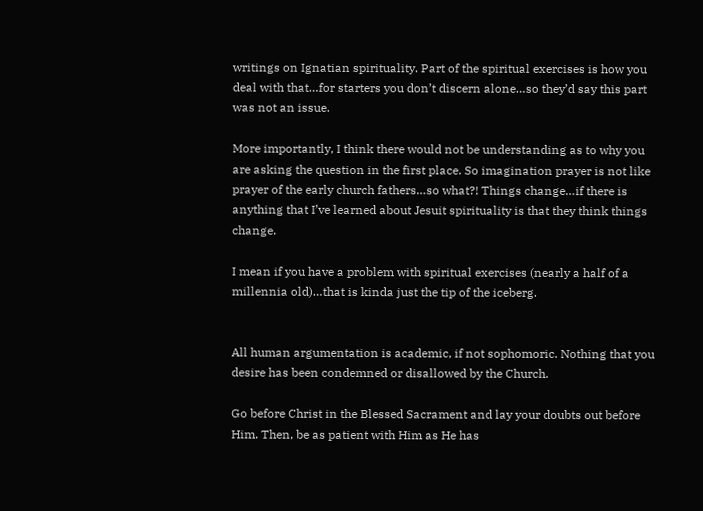writings on Ignatian spirituality. Part of the spiritual exercises is how you deal with that…for starters you don’t discern alone…so they’d say this part was not an issue.

More importantly, I think there would not be understanding as to why you are asking the question in the first place. So imagination prayer is not like prayer of the early church fathers…so what?! Things change…if there is anything that I’ve learned about Jesuit spirituality is that they think things change.

I mean if you have a problem with spiritual exercises (nearly a half of a millennia old)…that is kinda just the tip of the iceberg.


All human argumentation is academic, if not sophomoric. Nothing that you desire has been condemned or disallowed by the Church.

Go before Christ in the Blessed Sacrament and lay your doubts out before Him. Then, be as patient with Him as He has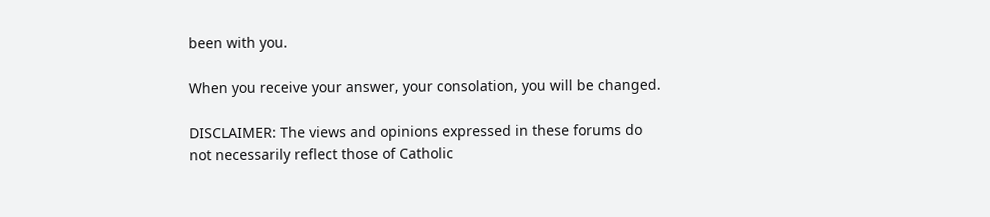been with you.

When you receive your answer, your consolation, you will be changed.

DISCLAIMER: The views and opinions expressed in these forums do not necessarily reflect those of Catholic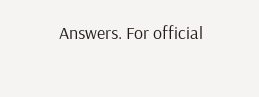Answers. For official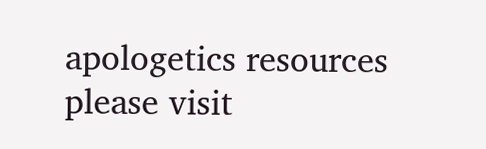apologetics resources please visit